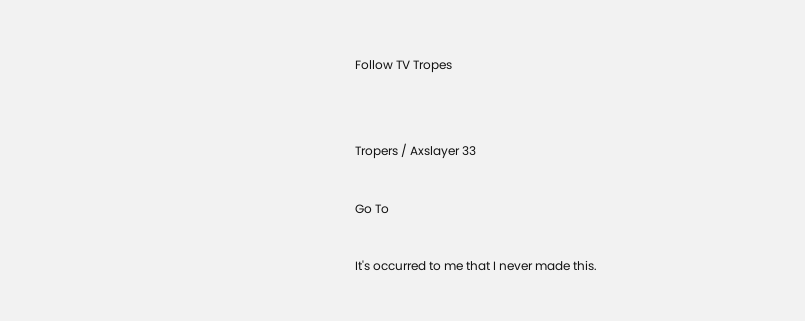Follow TV Tropes


Tropers / Axslayer 33

Go To

It's occurred to me that I never made this.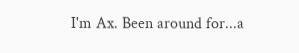I'm Ax. Been around for...a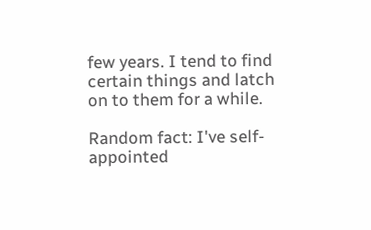few years. I tend to find certain things and latch on to them for a while.

Random fact: I've self-appointed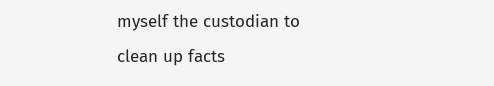myself the custodian to clean up facts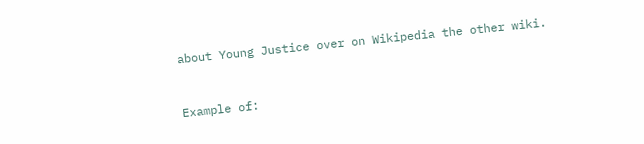about Young Justice over on Wikipedia the other wiki.


Example of: